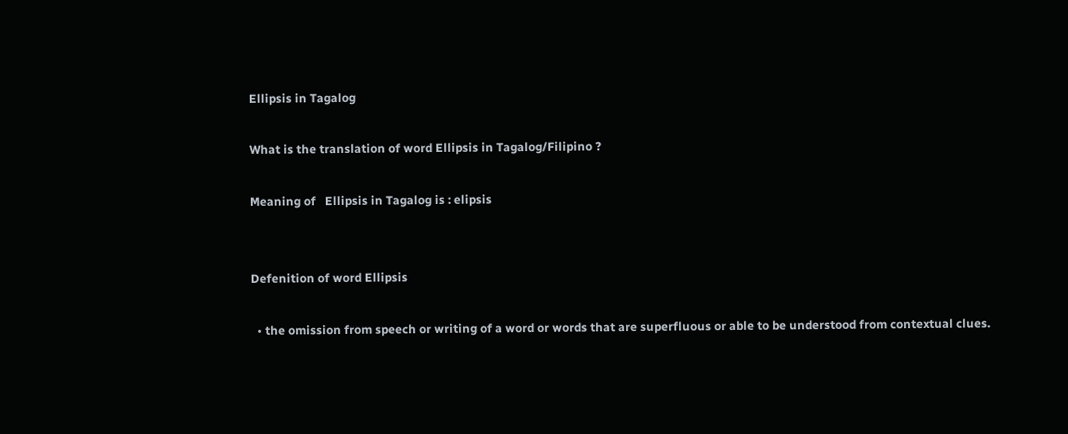Ellipsis in Tagalog

What is the translation of word Ellipsis in Tagalog/Filipino ?

Meaning of   Ellipsis in Tagalog is : elipsis


Defenition of word Ellipsis

  • the omission from speech or writing of a word or words that are superfluous or able to be understood from contextual clues.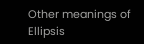Other meanings of Ellipsis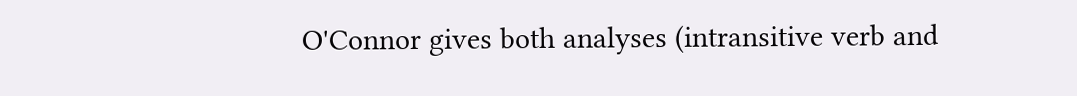O'Connor gives both analyses (intransitive verb and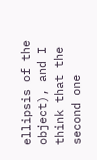ellipsis of the object), and I think that the second one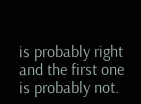is probably right and the first one is probably not.